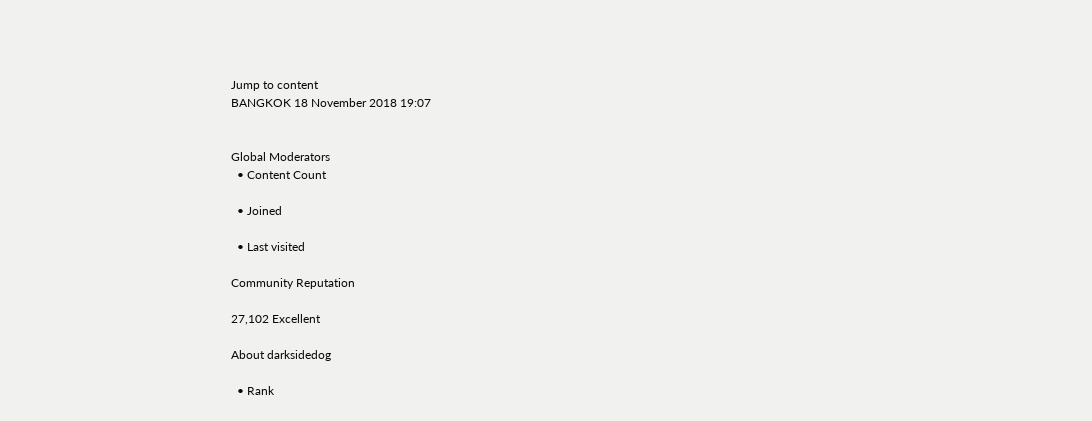Jump to content
BANGKOK 18 November 2018 19:07


Global Moderators
  • Content Count

  • Joined

  • Last visited

Community Reputation

27,102 Excellent

About darksidedog

  • Rank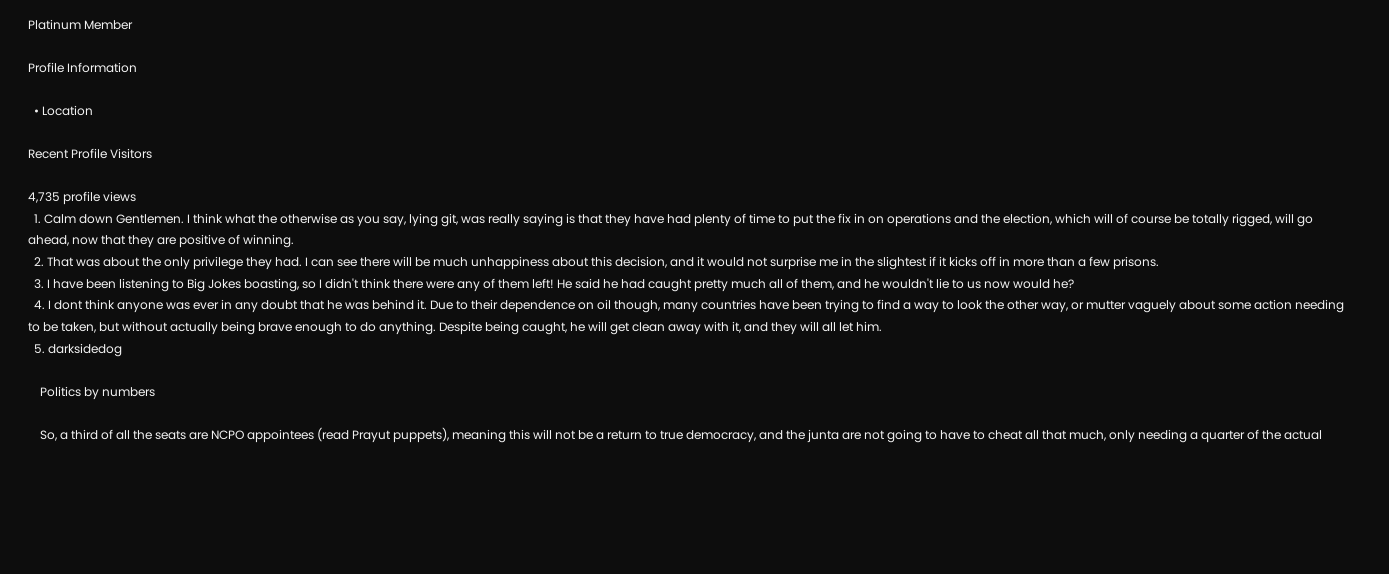Platinum Member

Profile Information

  • Location

Recent Profile Visitors

4,735 profile views
  1. Calm down Gentlemen. I think what the otherwise as you say, lying git, was really saying is that they have had plenty of time to put the fix in on operations and the election, which will of course be totally rigged, will go ahead, now that they are positive of winning.
  2. That was about the only privilege they had. I can see there will be much unhappiness about this decision, and it would not surprise me in the slightest if it kicks off in more than a few prisons.
  3. I have been listening to Big Jokes boasting, so I didn't think there were any of them left! He said he had caught pretty much all of them, and he wouldn't lie to us now would he?
  4. I dont think anyone was ever in any doubt that he was behind it. Due to their dependence on oil though, many countries have been trying to find a way to look the other way, or mutter vaguely about some action needing to be taken, but without actually being brave enough to do anything. Despite being caught, he will get clean away with it, and they will all let him.
  5. darksidedog

    Politics by numbers

    So, a third of all the seats are NCPO appointees (read Prayut puppets), meaning this will not be a return to true democracy, and the junta are not going to have to cheat all that much, only needing a quarter of the actual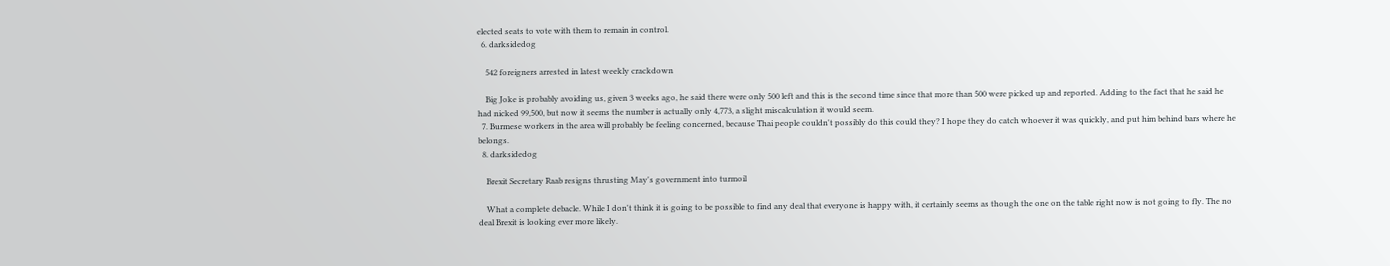elected seats to vote with them to remain in control.
  6. darksidedog

    542 foreigners arrested in latest weekly crackdown

    Big Joke is probably avoiding us, given 3 weeks ago, he said there were only 500 left and this is the second time since that more than 500 were picked up and reported. Adding to the fact that he said he had nicked 99,500, but now it seems the number is actually only 4,773, a slight miscalculation it would seem.
  7. Burmese workers in the area will probably be feeling concerned, because Thai people couldn't possibly do this could they? I hope they do catch whoever it was quickly, and put him behind bars where he belongs.
  8. darksidedog

    Brexit Secretary Raab resigns thrusting May's government into turmoil

    What a complete debacle. While I don't think it is going to be possible to find any deal that everyone is happy with, it certainly seems as though the one on the table right now is not going to fly. The no deal Brexit is looking ever more likely.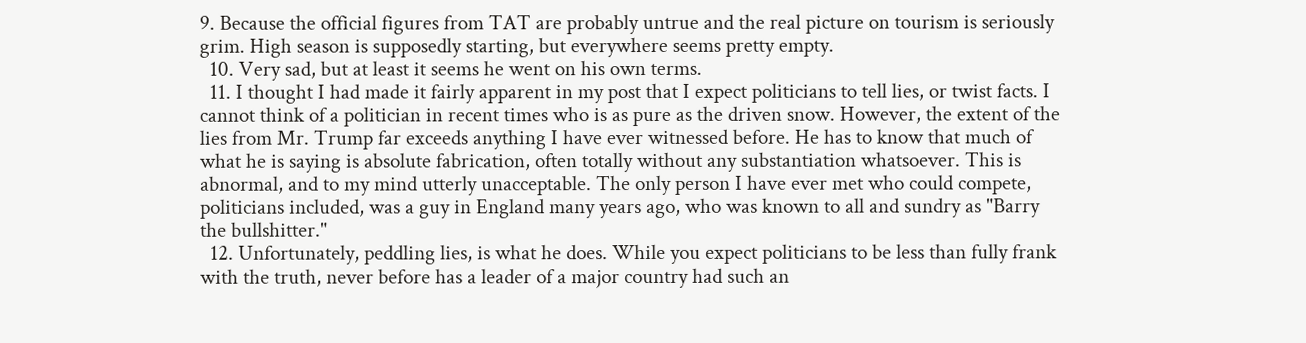9. Because the official figures from TAT are probably untrue and the real picture on tourism is seriously grim. High season is supposedly starting, but everywhere seems pretty empty.
  10. Very sad, but at least it seems he went on his own terms.
  11. I thought I had made it fairly apparent in my post that I expect politicians to tell lies, or twist facts. I cannot think of a politician in recent times who is as pure as the driven snow. However, the extent of the lies from Mr. Trump far exceeds anything I have ever witnessed before. He has to know that much of what he is saying is absolute fabrication, often totally without any substantiation whatsoever. This is abnormal, and to my mind utterly unacceptable. The only person I have ever met who could compete, politicians included, was a guy in England many years ago, who was known to all and sundry as "Barry the bullshitter."
  12. Unfortunately, peddling lies, is what he does. While you expect politicians to be less than fully frank with the truth, never before has a leader of a major country had such an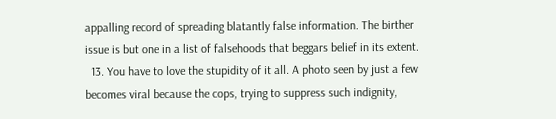appalling record of spreading blatantly false information. The birther issue is but one in a list of falsehoods that beggars belief in its extent.
  13. You have to love the stupidity of it all. A photo seen by just a few becomes viral because the cops, trying to suppress such indignity,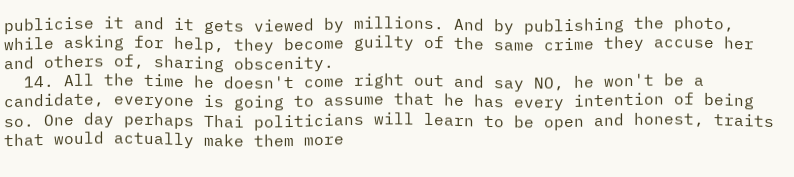publicise it and it gets viewed by millions. And by publishing the photo, while asking for help, they become guilty of the same crime they accuse her and others of, sharing obscenity.
  14. All the time he doesn't come right out and say NO, he won't be a candidate, everyone is going to assume that he has every intention of being so. One day perhaps Thai politicians will learn to be open and honest, traits that would actually make them more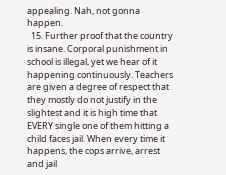appealing. Nah, not gonna happen.
  15. Further proof that the country is insane. Corporal punishment in school is illegal, yet we hear of it happening continuously. Teachers are given a degree of respect that they mostly do not justify in the slightest and it is high time that EVERY single one of them hitting a child faces jail. When every time it happens, the cops arrive, arrest and jail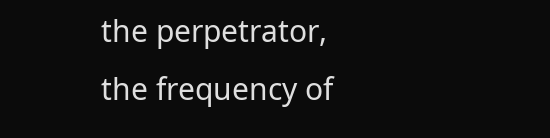the perpetrator, the frequency of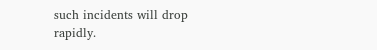such incidents will drop rapidly.